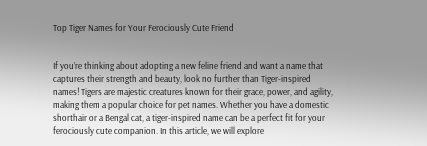Top Tiger Names for Your Ferociously Cute Friend


If you’re thinking about adopting a new feline friend and want a name that captures their strength and beauty, look no further than Tiger-inspired names! Tigers are majestic creatures known for their grace, power, and agility, making them a popular choice for pet names. Whether you have a domestic shorthair or a Bengal cat, a tiger-inspired name can be a perfect fit for your ferociously cute companion. In this article, we will explore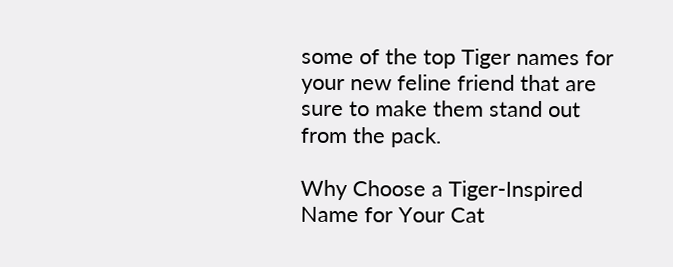some of the top Tiger names for your new feline friend that are sure to make them stand out from the pack.

Why Choose a Tiger-Inspired Name for Your Cat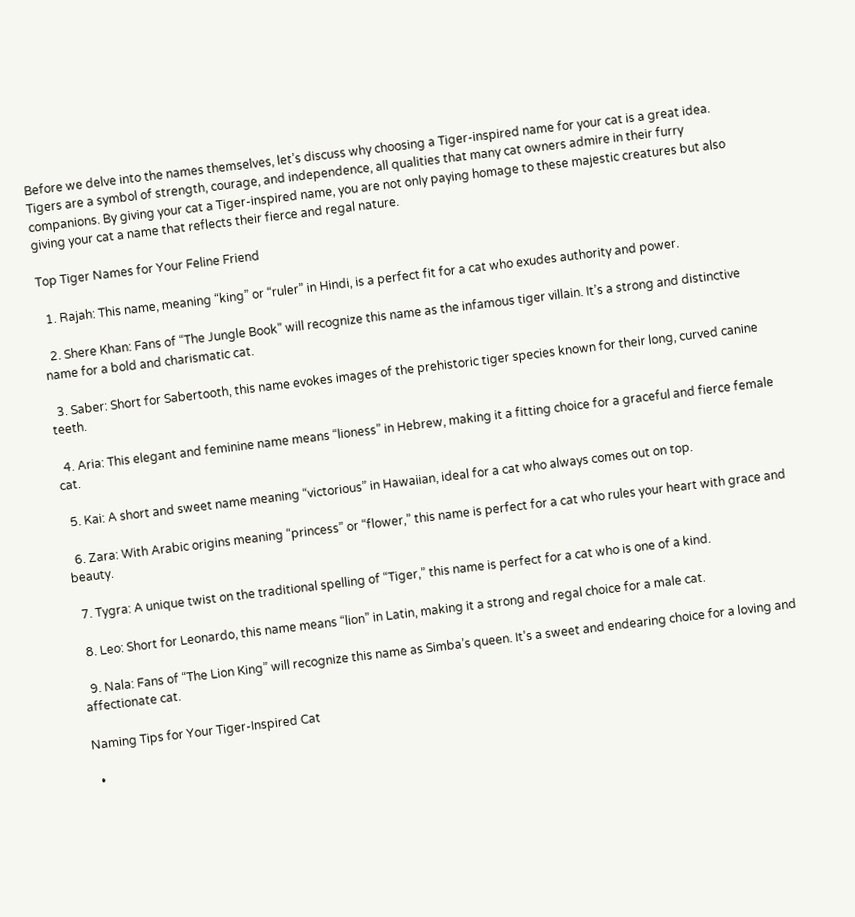Before we delve into the names themselves, let’s discuss why choosing a Tiger-inspired name for your cat is a great idea. Tigers are a symbol of strength, courage, and independence, all qualities that many cat owners admire in their furry companions. By giving your cat a Tiger-inspired name, you are not only paying homage to these majestic creatures but also giving your cat a name that reflects their fierce and regal nature.

Top Tiger Names for Your Feline Friend

  1. Rajah: This name, meaning “king” or “ruler” in Hindi, is a perfect fit for a cat who exudes authority and power.

  2. Shere Khan: Fans of “The Jungle Book” will recognize this name as the infamous tiger villain. It’s a strong and distinctive name for a bold and charismatic cat.

  3. Saber: Short for Sabertooth, this name evokes images of the prehistoric tiger species known for their long, curved canine teeth.

  4. Aria: This elegant and feminine name means “lioness” in Hebrew, making it a fitting choice for a graceful and fierce female cat.

  5. Kai: A short and sweet name meaning “victorious” in Hawaiian, ideal for a cat who always comes out on top.

  6. Zara: With Arabic origins meaning “princess” or “flower,” this name is perfect for a cat who rules your heart with grace and beauty.

  7. Tygra: A unique twist on the traditional spelling of “Tiger,” this name is perfect for a cat who is one of a kind.

  8. Leo: Short for Leonardo, this name means “lion” in Latin, making it a strong and regal choice for a male cat.

  9. Nala: Fans of “The Lion King” will recognize this name as Simba’s queen. It’s a sweet and endearing choice for a loving and affectionate cat.

Naming Tips for Your Tiger-Inspired Cat

  •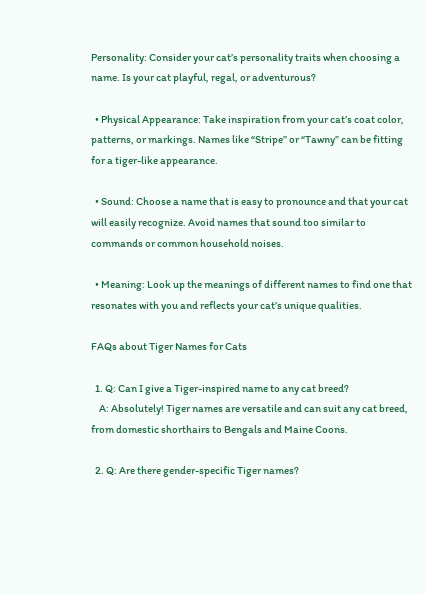Personality: Consider your cat’s personality traits when choosing a name. Is your cat playful, regal, or adventurous?

  • Physical Appearance: Take inspiration from your cat’s coat color, patterns, or markings. Names like “Stripe” or “Tawny” can be fitting for a tiger-like appearance.

  • Sound: Choose a name that is easy to pronounce and that your cat will easily recognize. Avoid names that sound too similar to commands or common household noises.

  • Meaning: Look up the meanings of different names to find one that resonates with you and reflects your cat’s unique qualities.

FAQs about Tiger Names for Cats

  1. Q: Can I give a Tiger-inspired name to any cat breed?
    A: Absolutely! Tiger names are versatile and can suit any cat breed, from domestic shorthairs to Bengals and Maine Coons.

  2. Q: Are there gender-specific Tiger names?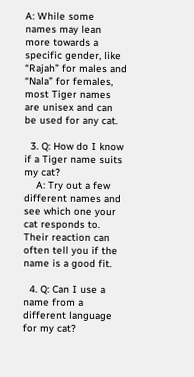A: While some names may lean more towards a specific gender, like “Rajah” for males and “Nala” for females, most Tiger names are unisex and can be used for any cat.

  3. Q: How do I know if a Tiger name suits my cat?
    A: Try out a few different names and see which one your cat responds to. Their reaction can often tell you if the name is a good fit.

  4. Q: Can I use a name from a different language for my cat?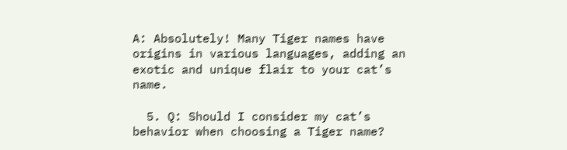A: Absolutely! Many Tiger names have origins in various languages, adding an exotic and unique flair to your cat’s name.

  5. Q: Should I consider my cat’s behavior when choosing a Tiger name?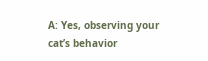A: Yes, observing your cat’s behavior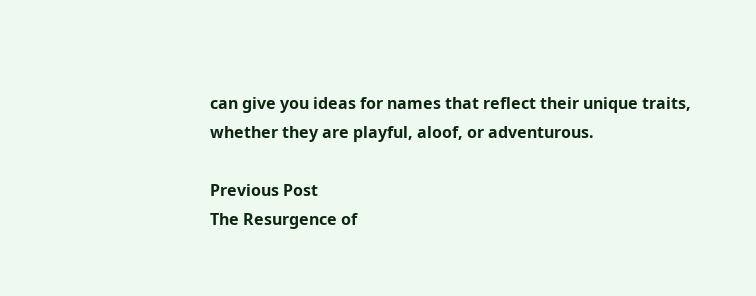can give you ideas for names that reflect their unique traits, whether they are playful, aloof, or adventurous.

Previous Post
The Resurgence of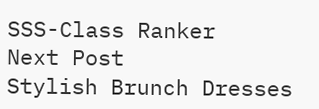SSS-Class Ranker
Next Post
Stylish Brunch Dresses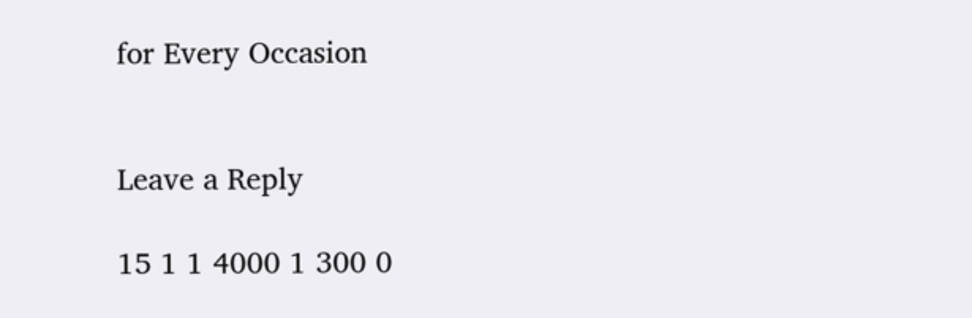for Every Occasion


Leave a Reply

15 1 1 4000 1 300 0